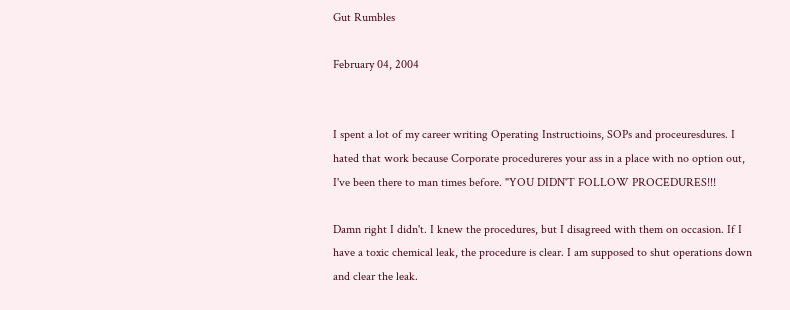Gut Rumbles

February 04, 2004


I spent a lot of my career writing Operating Instructioins, SOPs and proceuresdures. I hated that work because Corporate procedureres your ass in a place with no option out, I've been there to man times before. "YOU DIDN'T FOLLOW PROCEDURES!!!

Damn right I didn't. I knew the procedures, but I disagreed with them on occasion. If I have a toxic chemical leak, the procedure is clear. I am supposed to shut operations down and clear the leak.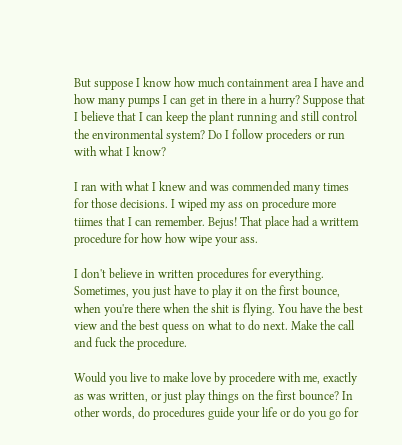But suppose I know how much containment area I have and how many pumps I can get in there in a hurry? Suppose that I believe that I can keep the plant running and still control the environmental system? Do I follow proceders or run with what I know?

I ran with what I knew and was commended many times for those decisions. I wiped my ass on procedure more tiimes that I can remember. Bejus! That place had a writtem procedure for how how wipe your ass.

I don't believe in written procedures for everything. Sometimes, you just have to play it on the first bounce, when you're there when the shit is flying. You have the best view and the best quess on what to do next. Make the call and fuck the procedure.

Would you live to make love by procedere with me, exactly as was written, or just play things on the first bounce? In other words, do procedures guide your life or do you go for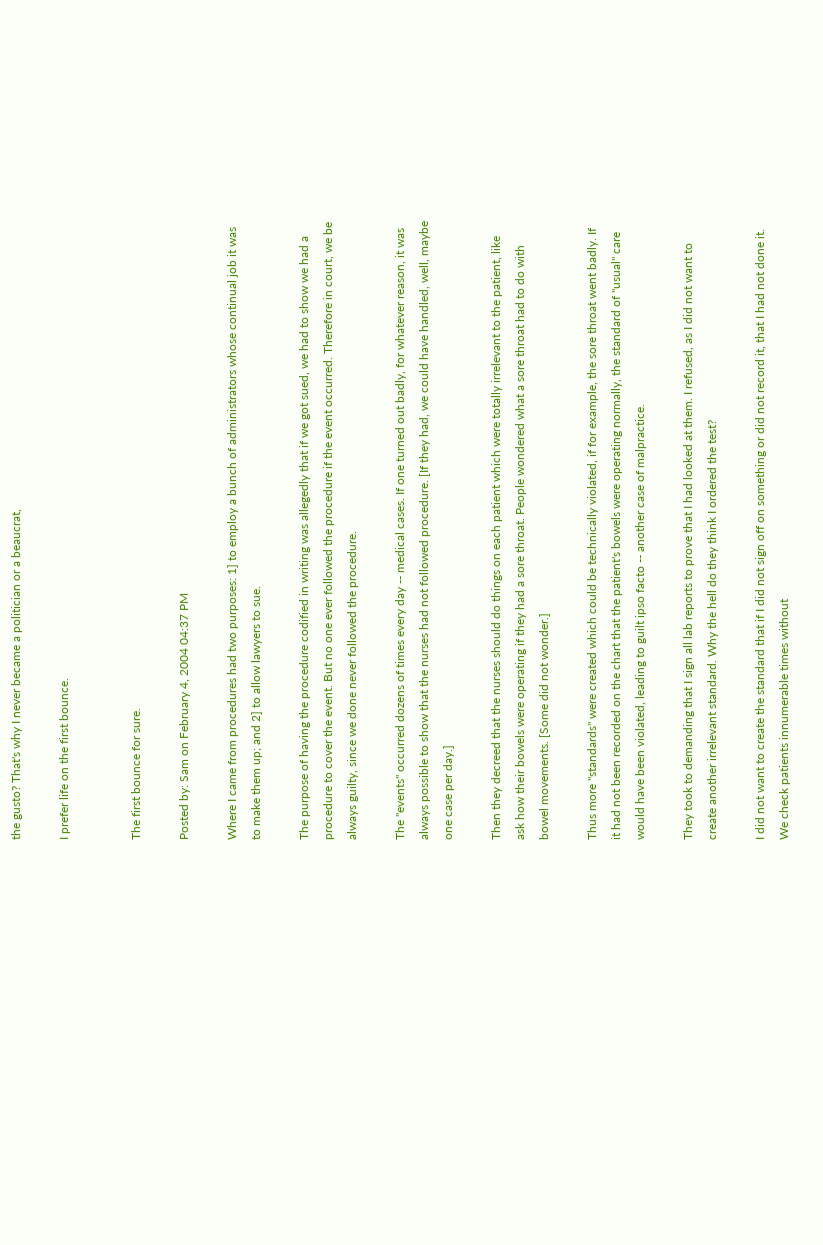the gusto? That's why I never became a politician or a beaucrat,

I prefer life on the first bounce.


The first bounce for sure.

Posted by: Sam on February 4, 2004 04:37 PM

Where I came from procedures had two purposes: 1] to employ a bunch of administrators whose continual job it was to make them up; and 2] to allow lawyers to sue.

The purpose of having the procedure codified in writing was allegedly that if we got sued, we had to show we had a procedure to cover the event. But no one ever followed the procedure if the event occurred. Therefore in court, we be always guilty, since we done never followed the procedure.

The "events" occurred dozens of times every day -- medical cases. If one turned out badly, for whatever reason, it was always possible to show that the nurses had not followed procedure. [If they had, we could have handled, well, maybe one case per day.]

Then they decreed that the nurses should do things on each patient which were totally irrelevant to the patient, like ask how their bowels were operating if they had a sore throat. People wondered what a sore throat had to do with bowel movements. [Some did not wonder.]

Thus more "standards" were created which could be technically violated, if for example, the sore throat went badly. If it had not been recorded on the chart that the patient's bowels were operating normally, the standard of "usual" care would have been violated, leading to guilt ipso facto -- another case of malpractice.

They took to demanding that I sign all lab reports to prove that I had looked at them. I refused, as I did not want to create another irrelevant standard. Why the hell do they think I ordered the test?

I did not want to create the standard that if I did not sign off on something or did not record it, that I had not done it. We check patients innumerable times without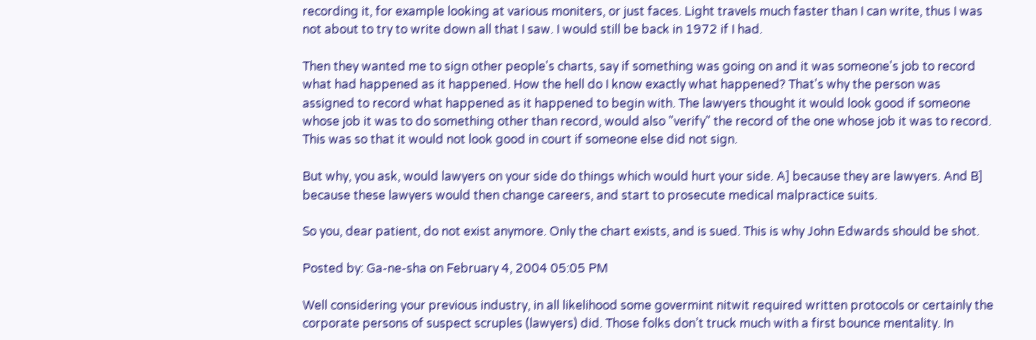recording it, for example looking at various moniters, or just faces. Light travels much faster than I can write, thus I was not about to try to write down all that I saw. I would still be back in 1972 if I had.

Then they wanted me to sign other people's charts, say if something was going on and it was someone's job to record what had happened as it happened. How the hell do I know exactly what happened? That's why the person was assigned to record what happened as it happened to begin with. The lawyers thought it would look good if someone whose job it was to do something other than record, would also "verify" the record of the one whose job it was to record. This was so that it would not look good in court if someone else did not sign.

But why, you ask, would lawyers on your side do things which would hurt your side. A] because they are lawyers. And B] because these lawyers would then change careers, and start to prosecute medical malpractice suits.

So you, dear patient, do not exist anymore. Only the chart exists, and is sued. This is why John Edwards should be shot.

Posted by: Ga-ne-sha on February 4, 2004 05:05 PM

Well considering your previous industry, in all likelihood some govermint nitwit required written protocols or certainly the corporate persons of suspect scruples (lawyers) did. Those folks don’t truck much with a first bounce mentality. In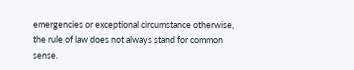emergencies or exceptional circumstance otherwise, the rule of law does not always stand for common sense.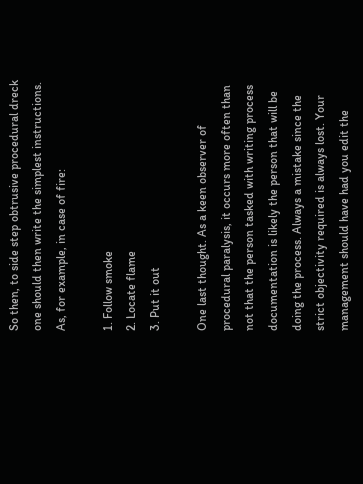So then, to side step obtrusive procedural dreck one should then write the simplest instructions. As, for example, in case of fire:

1. Follow smoke
2. Locate flame
3. Put it out

One last thought. As a keen observer of procedural paralysis, it occurs more often than not that the person tasked with writing process documentation is likely the person that will be doing the process. Always a mistake since the strict objectivity required is always lost. Your management should have had you edit the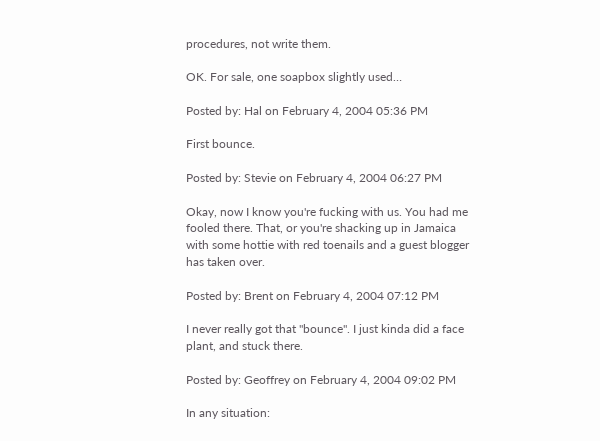procedures, not write them.

OK. For sale, one soapbox slightly used…

Posted by: Hal on February 4, 2004 05:36 PM

First bounce.

Posted by: Stevie on February 4, 2004 06:27 PM

Okay, now I know you're fucking with us. You had me fooled there. That, or you're shacking up in Jamaica with some hottie with red toenails and a guest blogger has taken over.

Posted by: Brent on February 4, 2004 07:12 PM

I never really got that "bounce". I just kinda did a face plant, and stuck there.

Posted by: Geoffrey on February 4, 2004 09:02 PM

In any situation: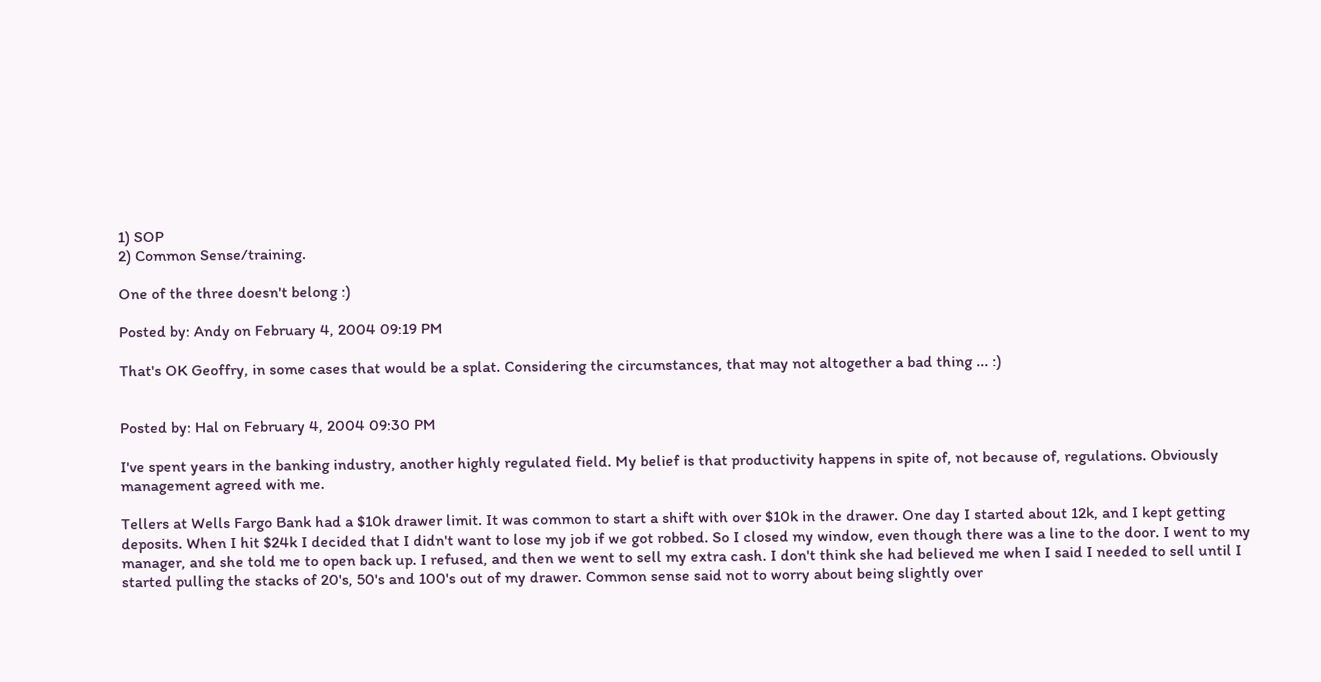1) SOP
2) Common Sense/training.

One of the three doesn't belong :)

Posted by: Andy on February 4, 2004 09:19 PM

That's OK Geoffry, in some cases that would be a splat. Considering the circumstances, that may not altogether a bad thing ... :)


Posted by: Hal on February 4, 2004 09:30 PM

I've spent years in the banking industry, another highly regulated field. My belief is that productivity happens in spite of, not because of, regulations. Obviously management agreed with me.

Tellers at Wells Fargo Bank had a $10k drawer limit. It was common to start a shift with over $10k in the drawer. One day I started about 12k, and I kept getting deposits. When I hit $24k I decided that I didn't want to lose my job if we got robbed. So I closed my window, even though there was a line to the door. I went to my manager, and she told me to open back up. I refused, and then we went to sell my extra cash. I don't think she had believed me when I said I needed to sell until I started pulling the stacks of 20's, 50's and 100's out of my drawer. Common sense said not to worry about being slightly over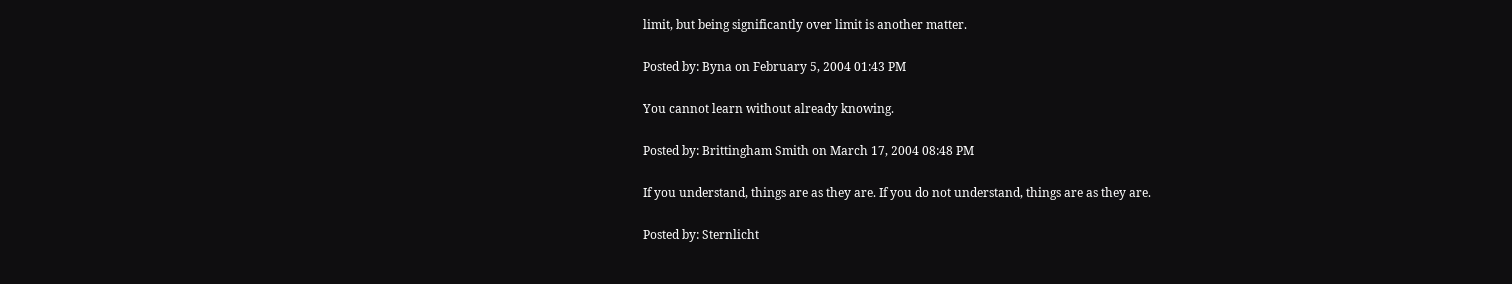limit, but being significantly over limit is another matter.

Posted by: Byna on February 5, 2004 01:43 PM

You cannot learn without already knowing.

Posted by: Brittingham Smith on March 17, 2004 08:48 PM

If you understand, things are as they are. If you do not understand, things are as they are.

Posted by: Sternlicht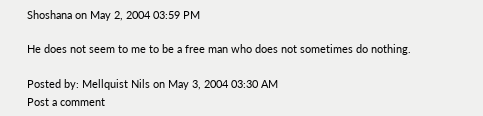Shoshana on May 2, 2004 03:59 PM

He does not seem to me to be a free man who does not sometimes do nothing.

Posted by: Mellquist Nils on May 3, 2004 03:30 AM
Post a comment